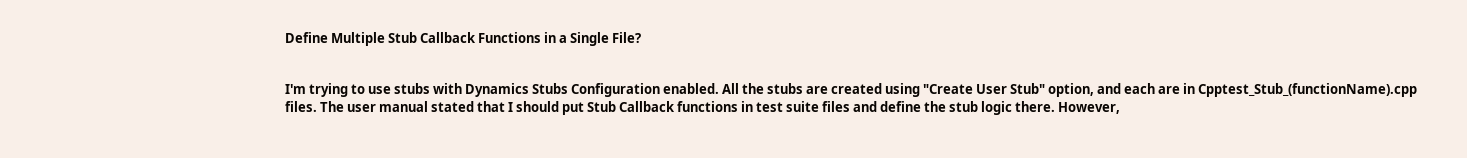Define Multiple Stub Callback Functions in a Single File?


I'm trying to use stubs with Dynamics Stubs Configuration enabled. All the stubs are created using "Create User Stub" option, and each are in Cpptest_Stub_(functionName).cpp files. The user manual stated that I should put Stub Callback functions in test suite files and define the stub logic there. However,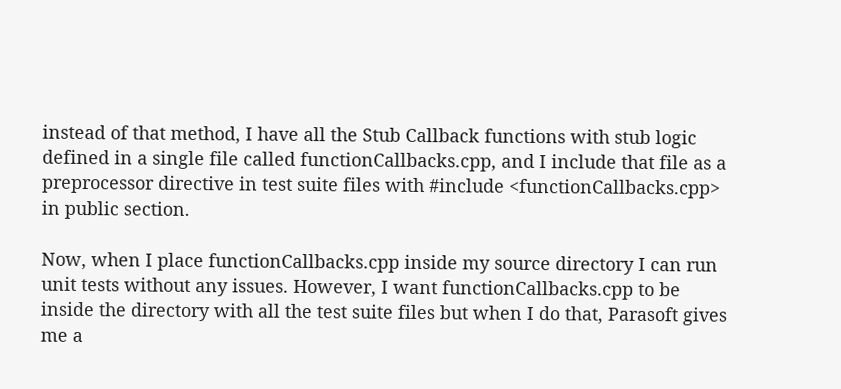instead of that method, I have all the Stub Callback functions with stub logic defined in a single file called functionCallbacks.cpp, and I include that file as a preprocessor directive in test suite files with #include <functionCallbacks.cpp> in public section.

Now, when I place functionCallbacks.cpp inside my source directory I can run unit tests without any issues. However, I want functionCallbacks.cpp to be inside the directory with all the test suite files but when I do that, Parasoft gives me a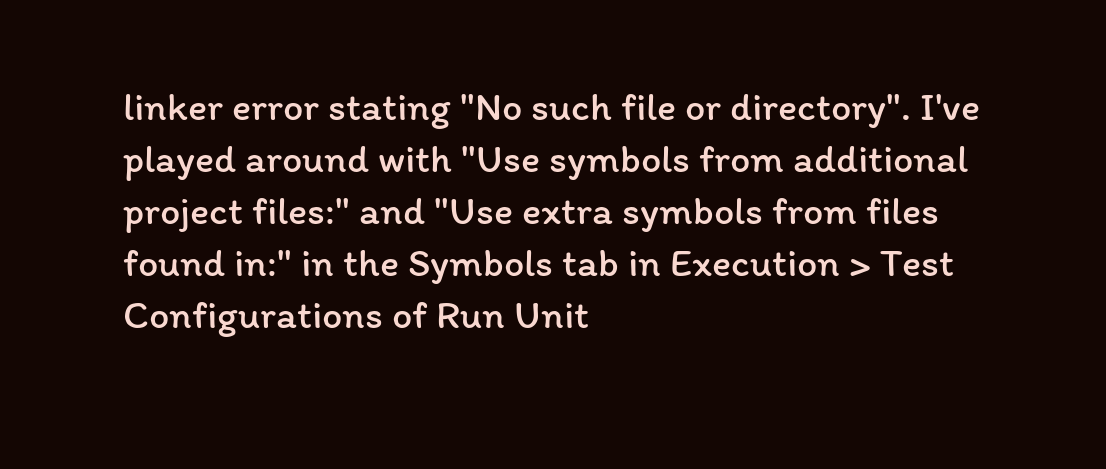linker error stating "No such file or directory". I've played around with "Use symbols from additional project files:" and "Use extra symbols from files found in:" in the Symbols tab in Execution > Test Configurations of Run Unit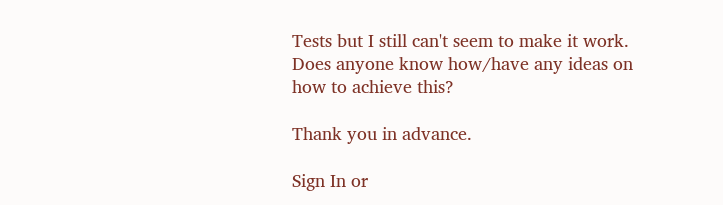Tests but I still can't seem to make it work. Does anyone know how/have any ideas on how to achieve this?

Thank you in advance.

Sign In or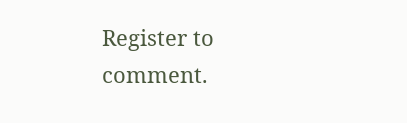Register to comment.